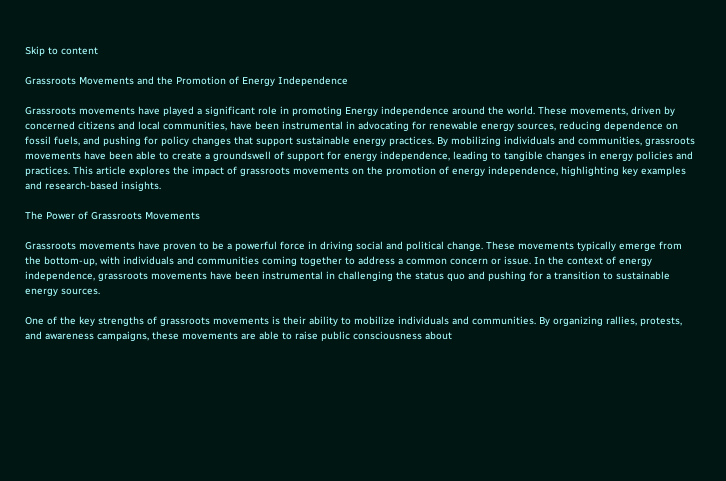Skip to content

Grassroots Movements and the Promotion of Energy Independence

Grassroots movements have played a significant role in promoting Energy independence around the world. These movements, driven by concerned citizens and local communities, have been instrumental in advocating for renewable energy sources, reducing dependence on fossil fuels, and pushing for policy changes that support sustainable energy practices. By mobilizing individuals and communities, grassroots movements have been able to create a groundswell of support for energy independence, leading to tangible changes in energy policies and practices. This article explores the impact of grassroots movements on the promotion of energy independence, highlighting key examples and research-based insights.

The Power of Grassroots Movements

Grassroots movements have proven to be a powerful force in driving social and political change. These movements typically emerge from the bottom-up, with individuals and communities coming together to address a common concern or issue. In the context of energy independence, grassroots movements have been instrumental in challenging the status quo and pushing for a transition to sustainable energy sources.

One of the key strengths of grassroots movements is their ability to mobilize individuals and communities. By organizing rallies, protests, and awareness campaigns, these movements are able to raise public consciousness about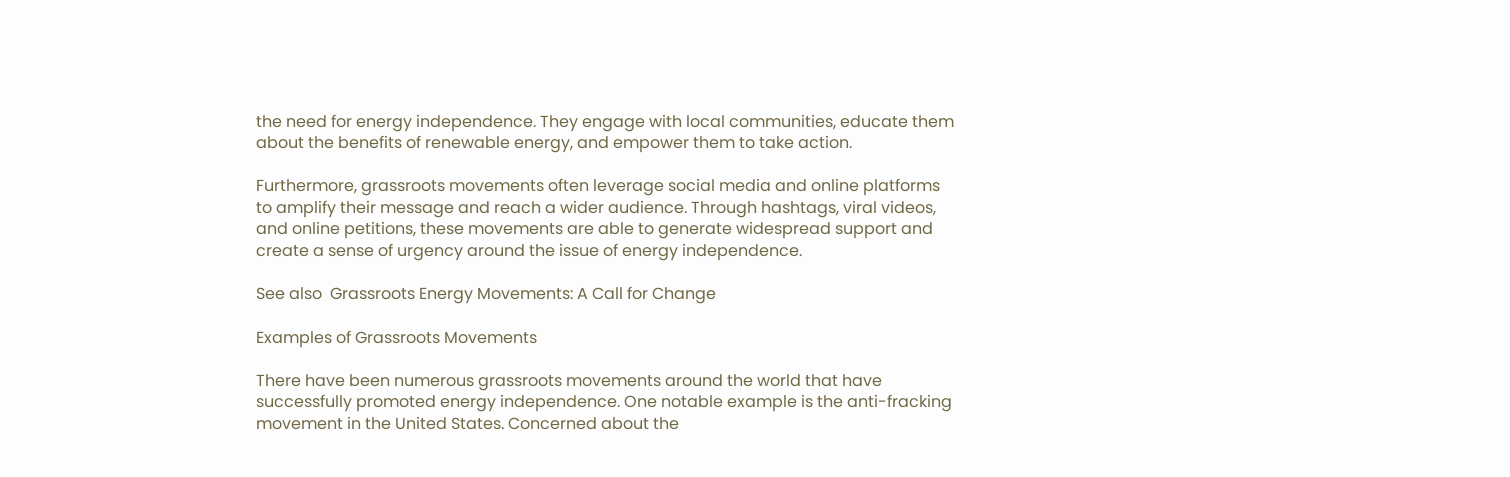the need for energy independence. They engage with local communities, educate them about the benefits of renewable energy, and empower them to take action.

Furthermore, grassroots movements often leverage social media and online platforms to amplify their message and reach a wider audience. Through hashtags, viral videos, and online petitions, these movements are able to generate widespread support and create a sense of urgency around the issue of energy independence.

See also  Grassroots Energy Movements: A Call for Change

Examples of Grassroots Movements

There have been numerous grassroots movements around the world that have successfully promoted energy independence. One notable example is the anti-fracking movement in the United States. Concerned about the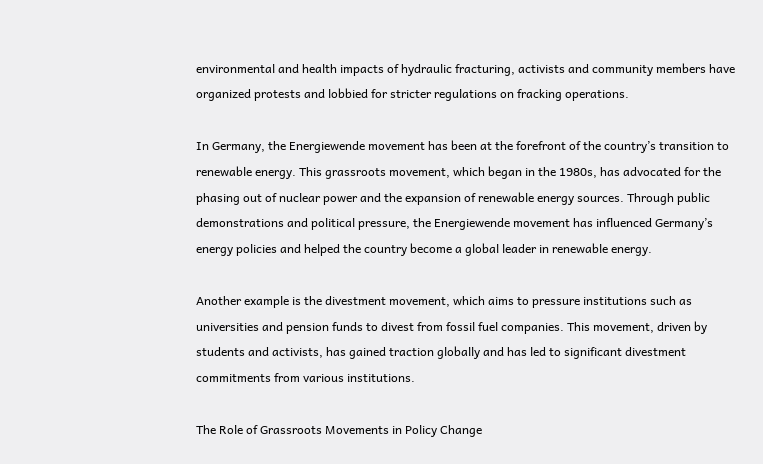environmental and health impacts of hydraulic fracturing, activists and community members have organized protests and lobbied for stricter regulations on fracking operations.

In Germany, the Energiewende movement has been at the forefront of the country’s transition to renewable energy. This grassroots movement, which began in the 1980s, has advocated for the phasing out of nuclear power and the expansion of renewable energy sources. Through public demonstrations and political pressure, the Energiewende movement has influenced Germany’s energy policies and helped the country become a global leader in renewable energy.

Another example is the divestment movement, which aims to pressure institutions such as universities and pension funds to divest from fossil fuel companies. This movement, driven by students and activists, has gained traction globally and has led to significant divestment commitments from various institutions.

The Role of Grassroots Movements in Policy Change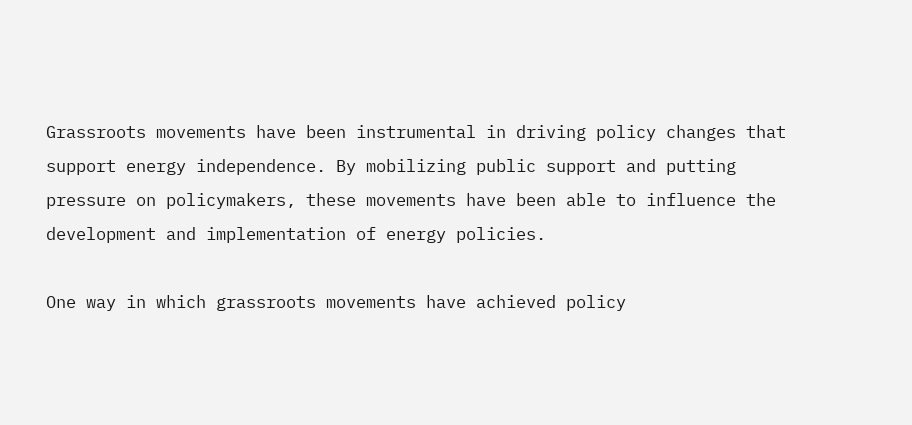Grassroots movements have been instrumental in driving policy changes that support energy independence. By mobilizing public support and putting pressure on policymakers, these movements have been able to influence the development and implementation of energy policies.

One way in which grassroots movements have achieved policy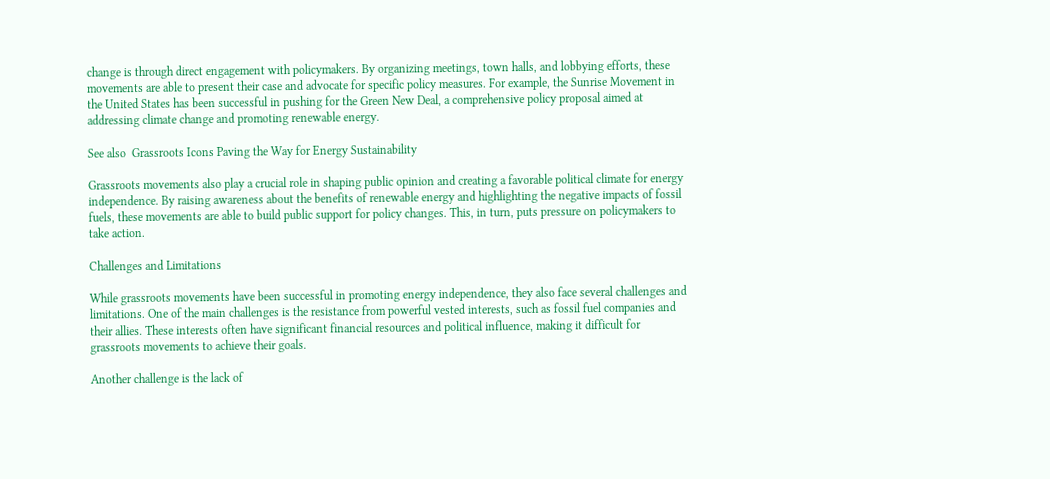change is through direct engagement with policymakers. By organizing meetings, town halls, and lobbying efforts, these movements are able to present their case and advocate for specific policy measures. For example, the Sunrise Movement in the United States has been successful in pushing for the Green New Deal, a comprehensive policy proposal aimed at addressing climate change and promoting renewable energy.

See also  Grassroots Icons Paving the Way for Energy Sustainability

Grassroots movements also play a crucial role in shaping public opinion and creating a favorable political climate for energy independence. By raising awareness about the benefits of renewable energy and highlighting the negative impacts of fossil fuels, these movements are able to build public support for policy changes. This, in turn, puts pressure on policymakers to take action.

Challenges and Limitations

While grassroots movements have been successful in promoting energy independence, they also face several challenges and limitations. One of the main challenges is the resistance from powerful vested interests, such as fossil fuel companies and their allies. These interests often have significant financial resources and political influence, making it difficult for grassroots movements to achieve their goals.

Another challenge is the lack of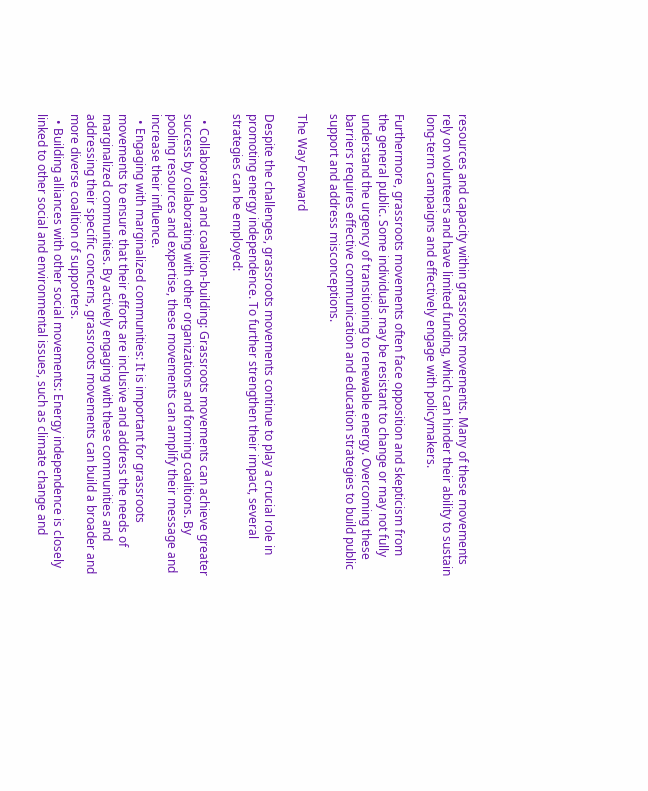resources and capacity within grassroots movements. Many of these movements rely on volunteers and have limited funding, which can hinder their ability to sustain long-term campaigns and effectively engage with policymakers.

Furthermore, grassroots movements often face opposition and skepticism from the general public. Some individuals may be resistant to change or may not fully understand the urgency of transitioning to renewable energy. Overcoming these barriers requires effective communication and education strategies to build public support and address misconceptions.

The Way Forward

Despite the challenges, grassroots movements continue to play a crucial role in promoting energy independence. To further strengthen their impact, several strategies can be employed:

  • Collaboration and coalition-building: Grassroots movements can achieve greater success by collaborating with other organizations and forming coalitions. By pooling resources and expertise, these movements can amplify their message and increase their influence.
  • Engaging with marginalized communities: It is important for grassroots movements to ensure that their efforts are inclusive and address the needs of marginalized communities. By actively engaging with these communities and addressing their specific concerns, grassroots movements can build a broader and more diverse coalition of supporters.
  • Building alliances with other social movements: Energy independence is closely linked to other social and environmental issues, such as climate change and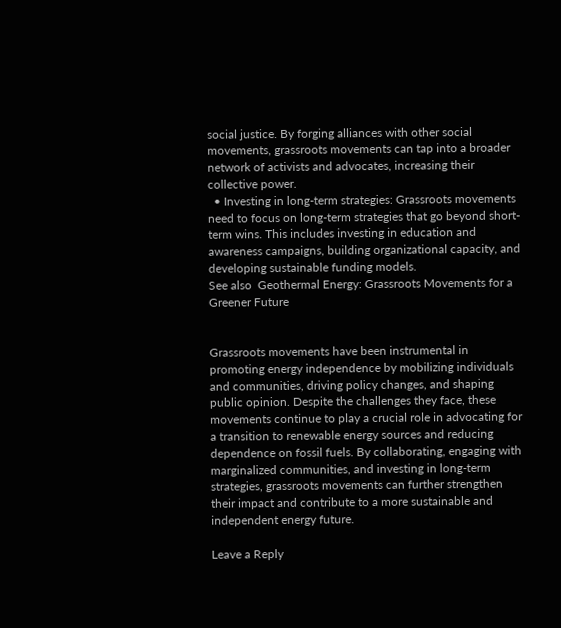social justice. By forging alliances with other social movements, grassroots movements can tap into a broader network of activists and advocates, increasing their collective power.
  • Investing in long-term strategies: Grassroots movements need to focus on long-term strategies that go beyond short-term wins. This includes investing in education and awareness campaigns, building organizational capacity, and developing sustainable funding models.
See also  Geothermal Energy: Grassroots Movements for a Greener Future


Grassroots movements have been instrumental in promoting energy independence by mobilizing individuals and communities, driving policy changes, and shaping public opinion. Despite the challenges they face, these movements continue to play a crucial role in advocating for a transition to renewable energy sources and reducing dependence on fossil fuels. By collaborating, engaging with marginalized communities, and investing in long-term strategies, grassroots movements can further strengthen their impact and contribute to a more sustainable and independent energy future.

Leave a Reply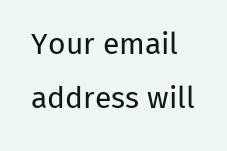Your email address will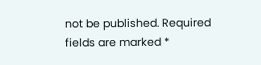not be published. Required fields are marked *